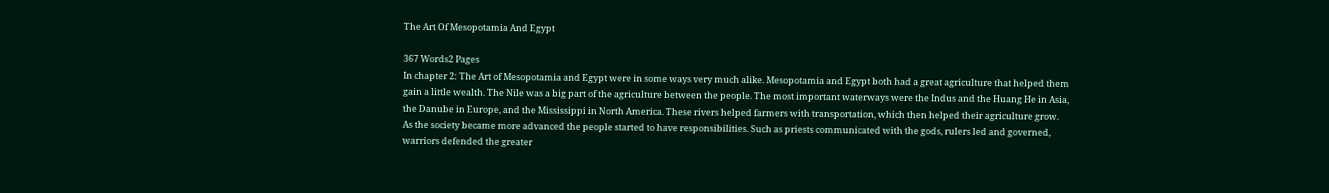The Art Of Mesopotamia And Egypt

367 Words2 Pages
In chapter 2: The Art of Mesopotamia and Egypt were in some ways very much alike. Mesopotamia and Egypt both had a great agriculture that helped them gain a little wealth. The Nile was a big part of the agriculture between the people. The most important waterways were the Indus and the Huang He in Asia, the Danube in Europe, and the Mississippi in North America. These rivers helped farmers with transportation, which then helped their agriculture grow. As the society became more advanced the people started to have responsibilities. Such as priests communicated with the gods, rulers led and governed, warriors defended the greater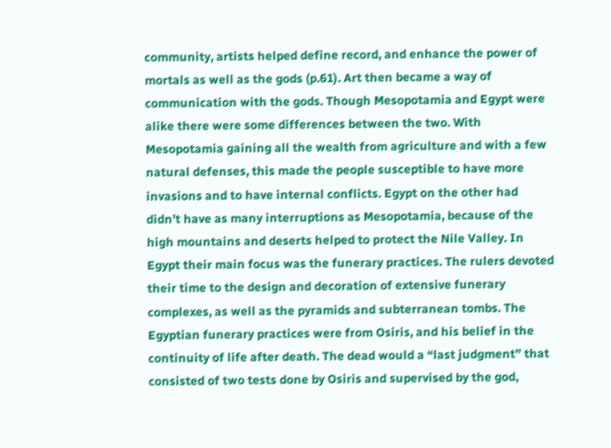community, artists helped define record, and enhance the power of mortals as well as the gods (p.61). Art then became a way of communication with the gods. Though Mesopotamia and Egypt were alike there were some differences between the two. With Mesopotamia gaining all the wealth from agriculture and with a few natural defenses, this made the people susceptible to have more invasions and to have internal conflicts. Egypt on the other had didn’t have as many interruptions as Mesopotamia, because of the high mountains and deserts helped to protect the Nile Valley. In Egypt their main focus was the funerary practices. The rulers devoted their time to the design and decoration of extensive funerary complexes, as well as the pyramids and subterranean tombs. The Egyptian funerary practices were from Osiris, and his belief in the continuity of life after death. The dead would a “last judgment” that consisted of two tests done by Osiris and supervised by the god,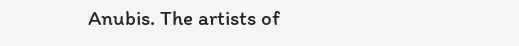Anubis. The artists of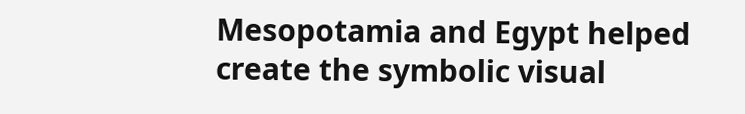Mesopotamia and Egypt helped create the symbolic visual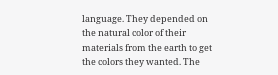language. They depended on the natural color of their materials from the earth to get the colors they wanted. The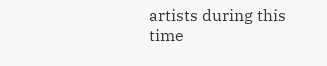artists during this time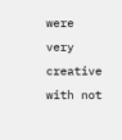were very creative with not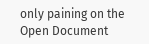only paining on the
Open Document